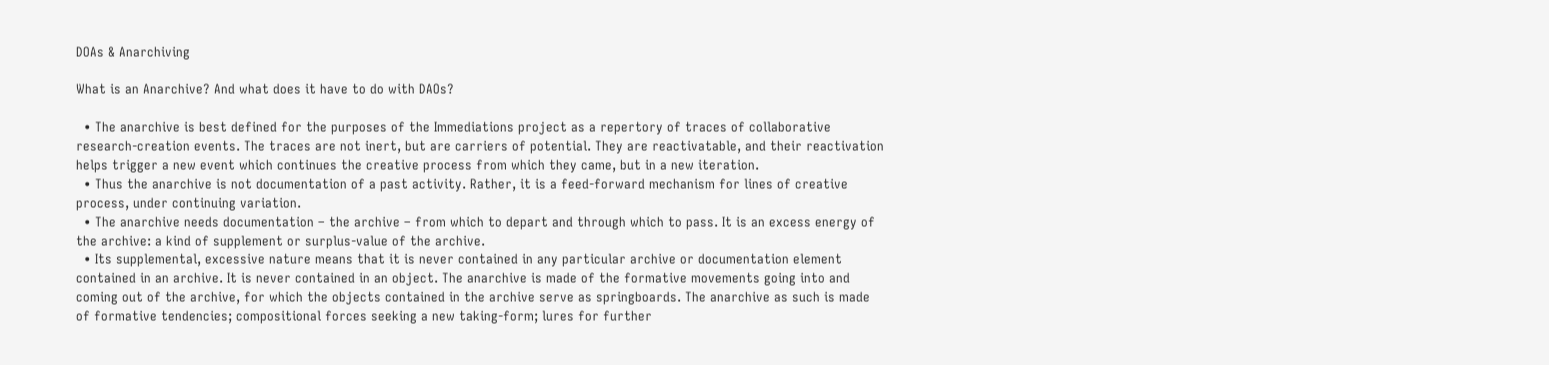DOAs & Anarchiving

What is an Anarchive? And what does it have to do with DAOs?

  • The anarchive is best defined for the purposes of the Immediations project as a repertory of traces of collaborative research-creation events. The traces are not inert, but are carriers of potential. They are reactivatable, and their reactivation helps trigger a new event which continues the creative process from which they came, but in a new iteration.
  • Thus the anarchive is not documentation of a past activity. Rather, it is a feed-forward mechanism for lines of creative process, under continuing variation.
  • The anarchive needs documentation – the archive – from which to depart and through which to pass. It is an excess energy of the archive: a kind of supplement or surplus-value of the archive.
  • Its supplemental, excessive nature means that it is never contained in any particular archive or documentation element contained in an archive. It is never contained in an object. The anarchive is made of the formative movements going into and coming out of the archive, for which the objects contained in the archive serve as springboards. The anarchive as such is made of formative tendencies; compositional forces seeking a new taking-form; lures for further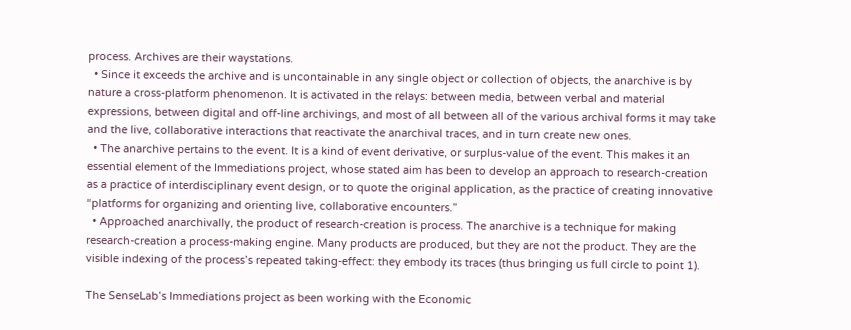process. Archives are their waystations.
  • Since it exceeds the archive and is uncontainable in any single object or collection of objects, the anarchive is by nature a cross-platform phenomenon. It is activated in the relays: between media, between verbal and material expressions, between digital and off-line archivings, and most of all between all of the various archival forms it may take and the live, collaborative interactions that reactivate the anarchival traces, and in turn create new ones.
  • The anarchive pertains to the event. It is a kind of event derivative, or surplus-value of the event. This makes it an essential element of the Immediations project, whose stated aim has been to develop an approach to research-creation as a practice of interdisciplinary event design, or to quote the original application, as the practice of creating innovative “platforms for organizing and orienting live, collaborative encounters.”
  • Approached anarchivally, the product of research-creation is process. The anarchive is a technique for making research-creation a process-making engine. Many products are produced, but they are not the product. They are the visible indexing of the process’s repeated taking-effect: they embody its traces (thus bringing us full circle to point 1).

The SenseLab’s Immediations project as been working with the Economic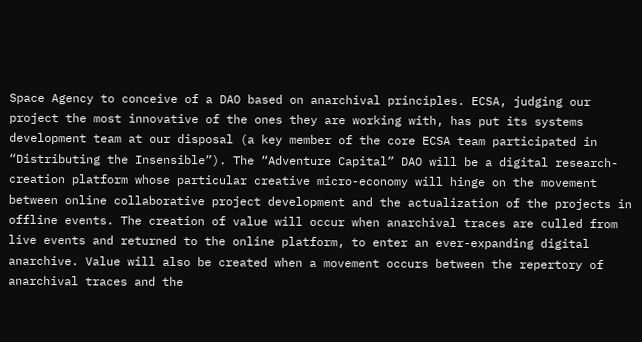Space Agency to conceive of a DAO based on anarchival principles. ECSA, judging our project the most innovative of the ones they are working with, has put its systems development team at our disposal (a key member of the core ECSA team participated in “Distributing the Insensible”). The “Adventure Capital” DAO will be a digital research-creation platform whose particular creative micro-economy will hinge on the movement between online collaborative project development and the actualization of the projects in offline events. The creation of value will occur when anarchival traces are culled from live events and returned to the online platform, to enter an ever-expanding digital anarchive. Value will also be created when a movement occurs between the repertory of anarchival traces and the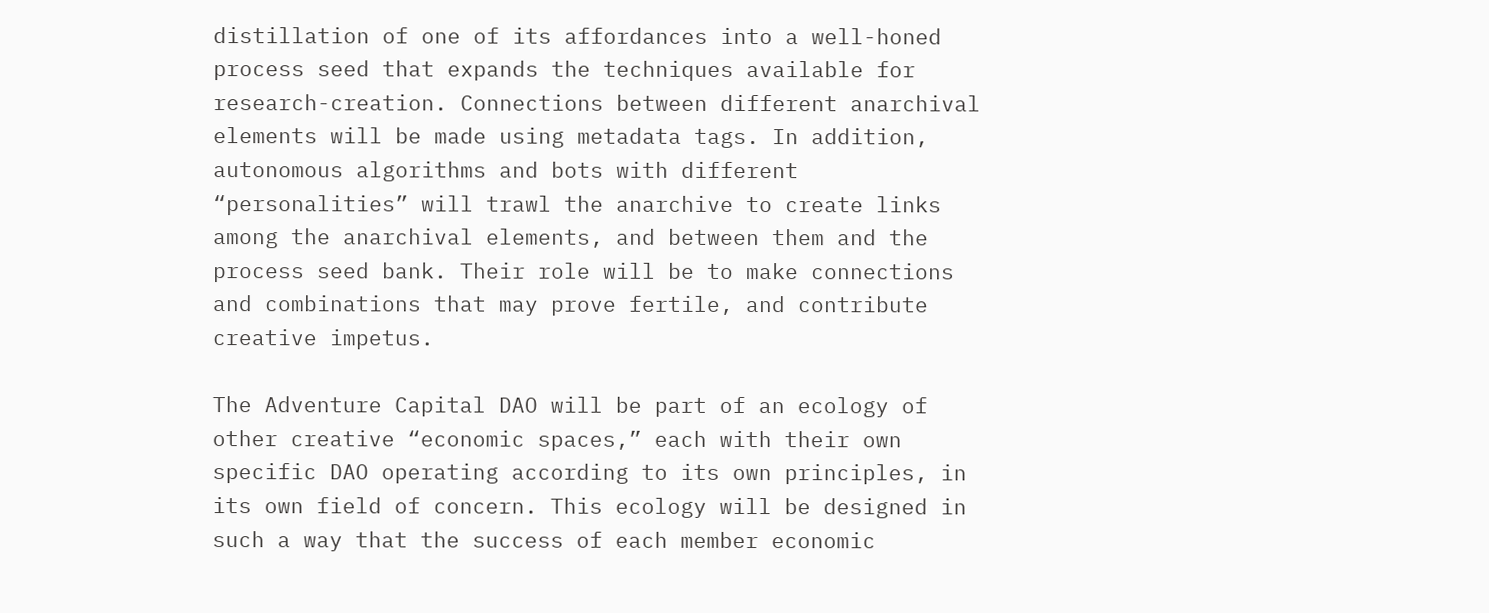distillation of one of its affordances into a well-honed process seed that expands the techniques available for research-creation. Connections between different anarchival elements will be made using metadata tags. In addition, autonomous algorithms and bots with different “personalities” will trawl the anarchive to create links among the anarchival elements, and between them and the process seed bank. Their role will be to make connections and combinations that may prove fertile, and contribute creative impetus.

The Adventure Capital DAO will be part of an ecology of other creative “economic spaces,” each with their own specific DAO operating according to its own principles, in its own field of concern. This ecology will be designed in such a way that the success of each member economic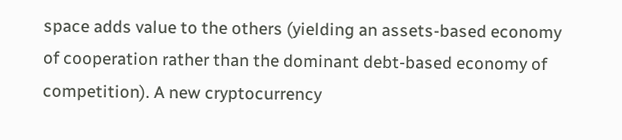space adds value to the others (yielding an assets-based economy of cooperation rather than the dominant debt-based economy of competition). A new cryptocurrency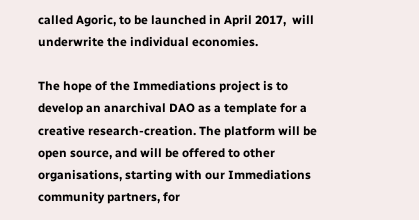called Agoric, to be launched in April 2017,  will underwrite the individual economies.

The hope of the Immediations project is to develop an anarchival DAO as a template for a creative research-creation. The platform will be open source, and will be offered to other organisations, starting with our Immediations community partners, for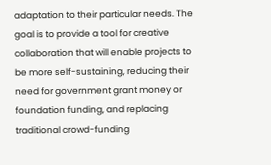adaptation to their particular needs. The goal is to provide a tool for creative collaboration that will enable projects to be more self-sustaining, reducing their need for government grant money or foundation funding, and replacing traditional crowd-funding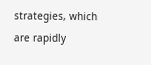strategies, which are rapidly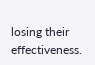losing their effectiveness.